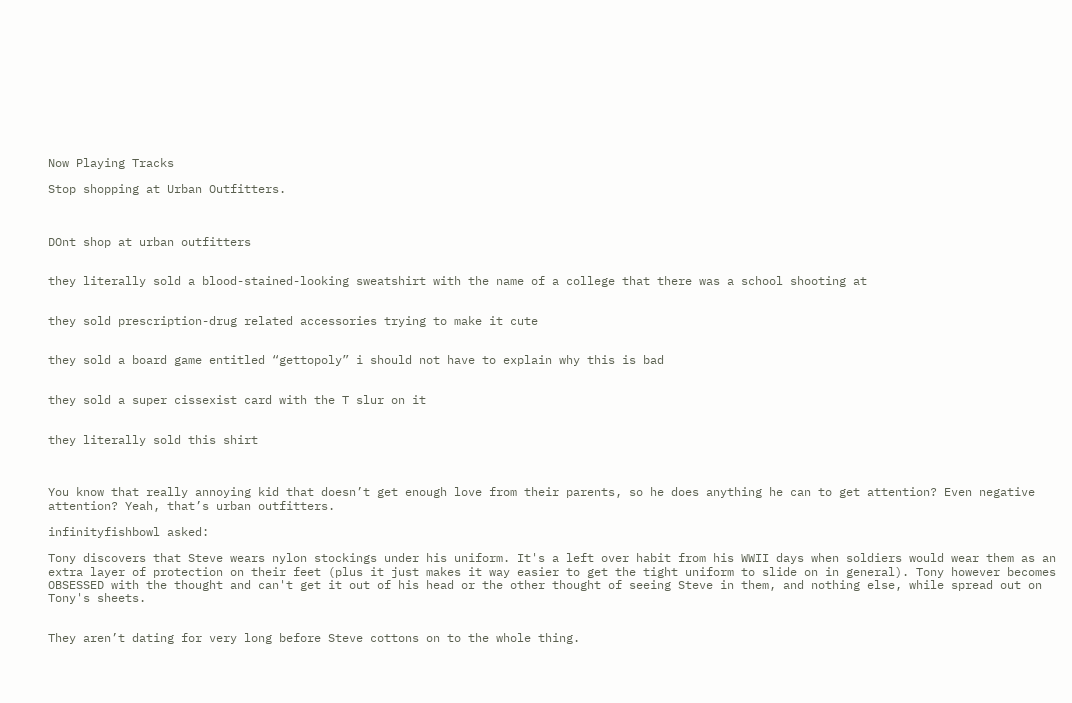Now Playing Tracks

Stop shopping at Urban Outfitters.



DOnt shop at urban outfitters


they literally sold a blood-stained-looking sweatshirt with the name of a college that there was a school shooting at


they sold prescription-drug related accessories trying to make it cute


they sold a board game entitled “gettopoly” i should not have to explain why this is bad


they sold a super cissexist card with the T slur on it


they literally sold this shirt



You know that really annoying kid that doesn’t get enough love from their parents, so he does anything he can to get attention? Even negative attention? Yeah, that’s urban outfitters.

infinityfishbowl asked:

Tony discovers that Steve wears nylon stockings under his uniform. It's a left over habit from his WWII days when soldiers would wear them as an extra layer of protection on their feet (plus it just makes it way easier to get the tight uniform to slide on in general). Tony however becomes OBSESSED with the thought and can't get it out of his head or the other thought of seeing Steve in them, and nothing else, while spread out on Tony's sheets.


They aren’t dating for very long before Steve cottons on to the whole thing.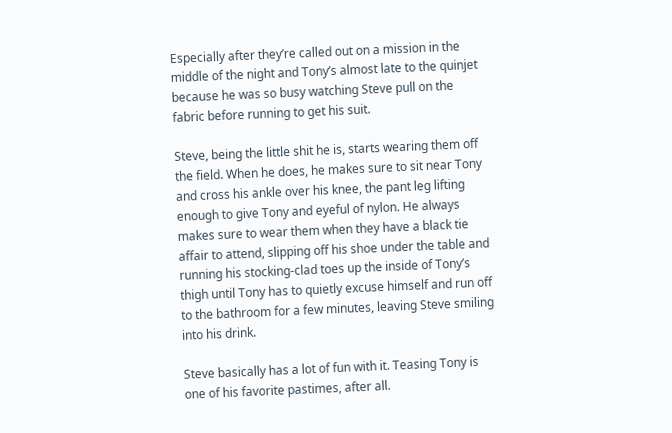Especially after they’re called out on a mission in the middle of the night and Tony’s almost late to the quinjet because he was so busy watching Steve pull on the fabric before running to get his suit.

Steve, being the little shit he is, starts wearing them off the field. When he does, he makes sure to sit near Tony and cross his ankle over his knee, the pant leg lifting enough to give Tony and eyeful of nylon. He always makes sure to wear them when they have a black tie affair to attend, slipping off his shoe under the table and running his stocking-clad toes up the inside of Tony’s thigh until Tony has to quietly excuse himself and run off to the bathroom for a few minutes, leaving Steve smiling into his drink.

Steve basically has a lot of fun with it. Teasing Tony is one of his favorite pastimes, after all.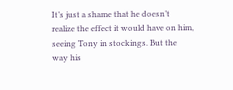It’s just a shame that he doesn’t realize the effect it would have on him, seeing Tony in stockings. But the way his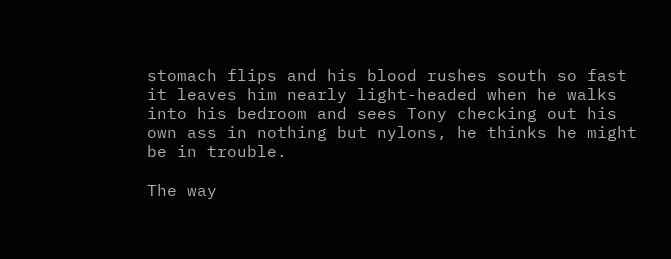stomach flips and his blood rushes south so fast it leaves him nearly light-headed when he walks into his bedroom and sees Tony checking out his own ass in nothing but nylons, he thinks he might be in trouble.

The way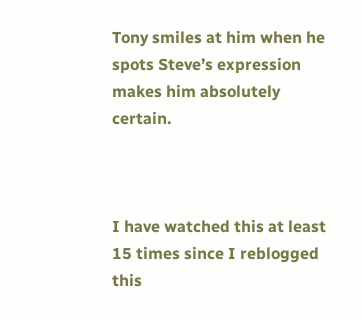Tony smiles at him when he spots Steve’s expression makes him absolutely certain.



I have watched this at least 15 times since I reblogged this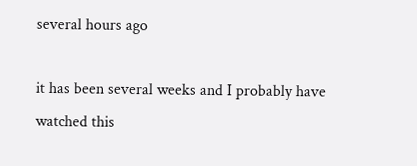several hours ago

it has been several weeks and I probably have watched this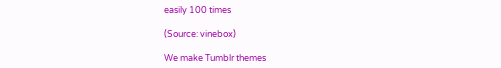easily 100 times

(Source: vinebox)

We make Tumblr themes